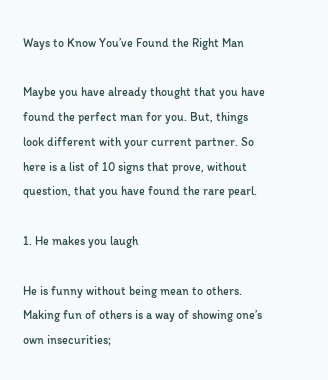Ways to Know You’ve Found the Right Man

Maybe you have already thought that you have found the perfect man for you. But, things look different with your current partner. So here is a list of 10 signs that prove, without question, that you have found the rare pearl.

1. He makes you laugh

He is funny without being mean to others. Making fun of others is a way of showing one’s own insecurities;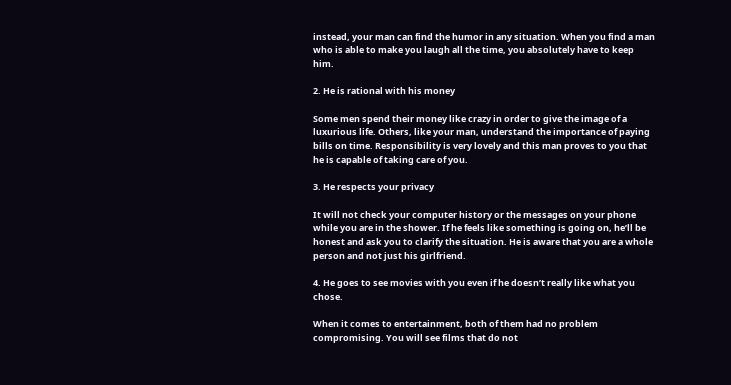instead, your man can find the humor in any situation. When you find a man who is able to make you laugh all the time, you absolutely have to keep him.

2. He is rational with his money

Some men spend their money like crazy in order to give the image of a luxurious life. Others, like your man, understand the importance of paying bills on time. Responsibility is very lovely and this man proves to you that he is capable of taking care of you.

3. He respects your privacy

It will not check your computer history or the messages on your phone while you are in the shower. If he feels like something is going on, he’ll be honest and ask you to clarify the situation. He is aware that you are a whole person and not just his girlfriend.

4. He goes to see movies with you even if he doesn’t really like what you chose.

When it comes to entertainment, both of them had no problem compromising. You will see films that do not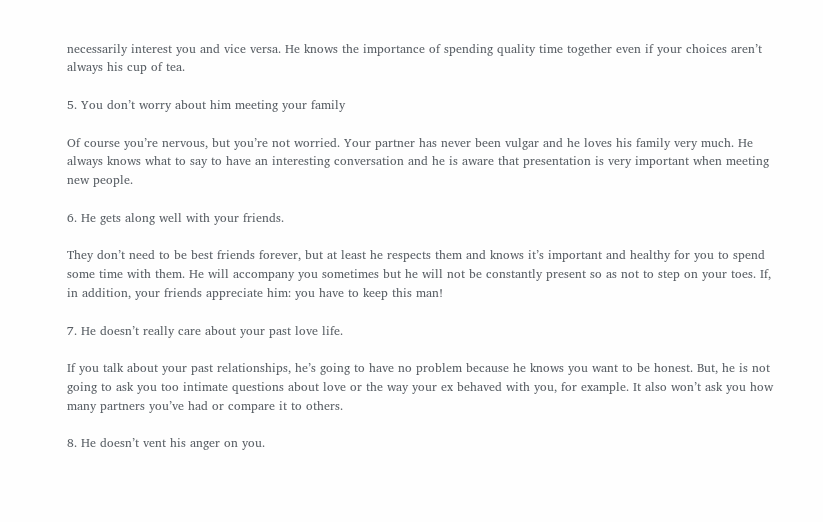necessarily interest you and vice versa. He knows the importance of spending quality time together even if your choices aren’t always his cup of tea.

5. You don’t worry about him meeting your family

Of course you’re nervous, but you’re not worried. Your partner has never been vulgar and he loves his family very much. He always knows what to say to have an interesting conversation and he is aware that presentation is very important when meeting new people.

6. He gets along well with your friends.

They don’t need to be best friends forever, but at least he respects them and knows it’s important and healthy for you to spend some time with them. He will accompany you sometimes but he will not be constantly present so as not to step on your toes. If, in addition, your friends appreciate him: you have to keep this man!

7. He doesn’t really care about your past love life.

If you talk about your past relationships, he’s going to have no problem because he knows you want to be honest. But, he is not going to ask you too intimate questions about love or the way your ex behaved with you, for example. It also won’t ask you how many partners you’ve had or compare it to others.

8. He doesn’t vent his anger on you.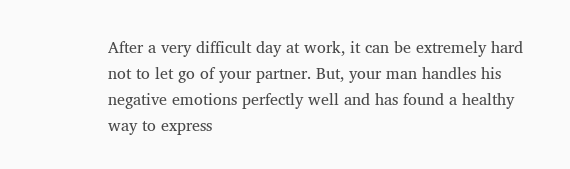After a very difficult day at work, it can be extremely hard not to let go of your partner. But, your man handles his negative emotions perfectly well and has found a healthy way to express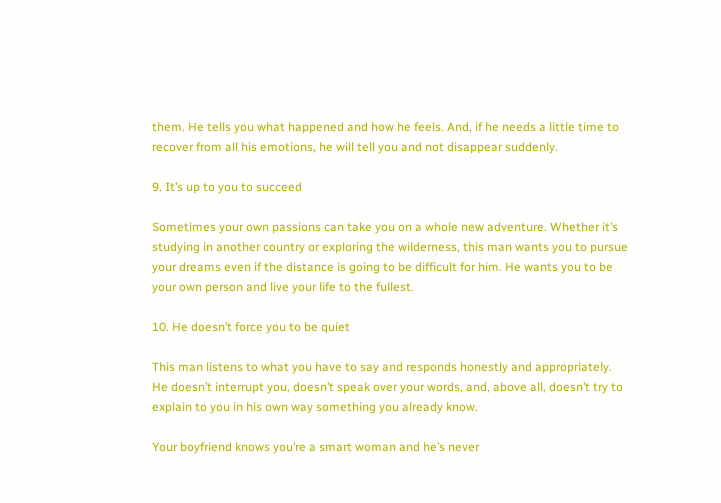them. He tells you what happened and how he feels. And, if he needs a little time to recover from all his emotions, he will tell you and not disappear suddenly.

9. It’s up to you to succeed

Sometimes your own passions can take you on a whole new adventure. Whether it’s studying in another country or exploring the wilderness, this man wants you to pursue your dreams even if the distance is going to be difficult for him. He wants you to be your own person and live your life to the fullest.

10. He doesn’t force you to be quiet

This man listens to what you have to say and responds honestly and appropriately. He doesn’t interrupt you, doesn’t speak over your words, and, above all, doesn’t try to explain to you in his own way something you already know.

Your boyfriend knows you’re a smart woman and he’s never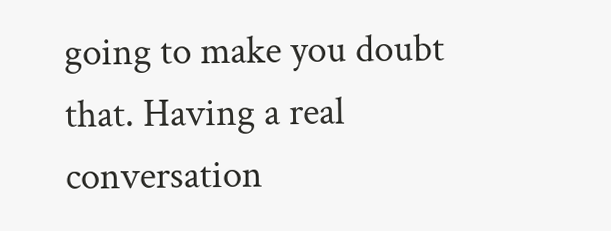going to make you doubt that. Having a real conversation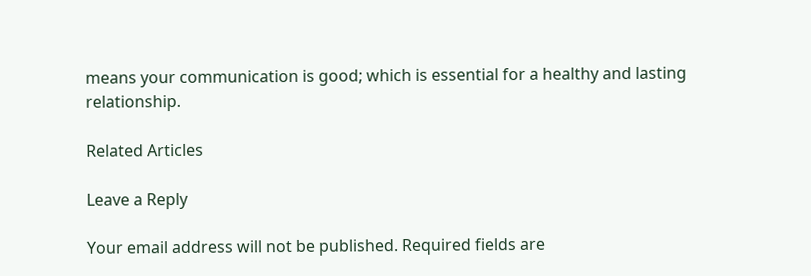means your communication is good; which is essential for a healthy and lasting relationship.

Related Articles

Leave a Reply

Your email address will not be published. Required fields are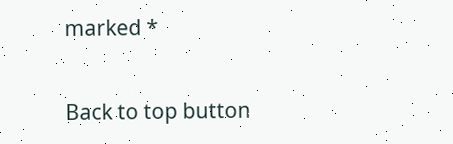marked *

Back to top button